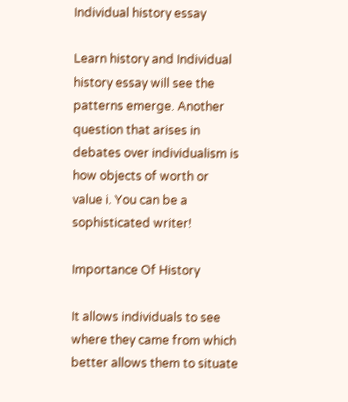Individual history essay

Learn history and Individual history essay will see the patterns emerge. Another question that arises in debates over individualism is how objects of worth or value i. You can be a sophisticated writer!

Importance Of History

It allows individuals to see where they came from which better allows them to situate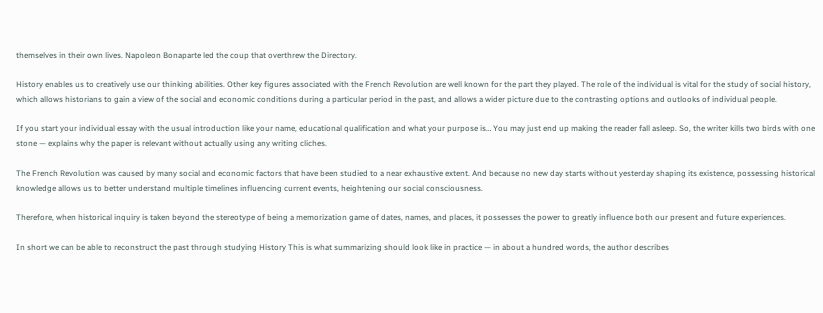themselves in their own lives. Napoleon Bonaparte led the coup that overthrew the Directory.

History enables us to creatively use our thinking abilities. Other key figures associated with the French Revolution are well known for the part they played. The role of the individual is vital for the study of social history, which allows historians to gain a view of the social and economic conditions during a particular period in the past, and allows a wider picture due to the contrasting options and outlooks of individual people.

If you start your individual essay with the usual introduction like your name, educational qualification and what your purpose is… You may just end up making the reader fall asleep. So, the writer kills two birds with one stone — explains why the paper is relevant without actually using any writing cliches.

The French Revolution was caused by many social and economic factors that have been studied to a near exhaustive extent. And because no new day starts without yesterday shaping its existence, possessing historical knowledge allows us to better understand multiple timelines influencing current events, heightening our social consciousness.

Therefore, when historical inquiry is taken beyond the stereotype of being a memorization game of dates, names, and places, it possesses the power to greatly influence both our present and future experiences.

In short we can be able to reconstruct the past through studying History This is what summarizing should look like in practice — in about a hundred words, the author describes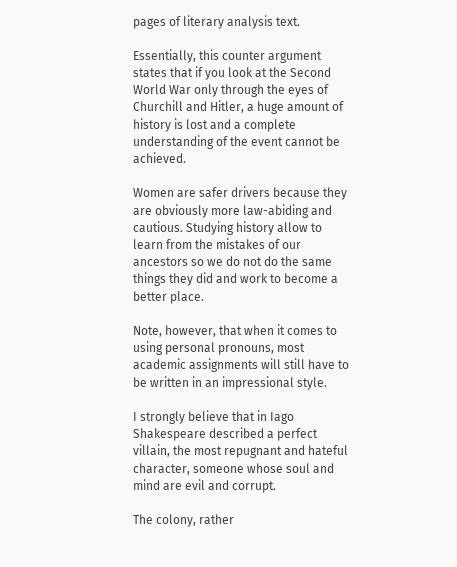pages of literary analysis text.

Essentially, this counter argument states that if you look at the Second World War only through the eyes of Churchill and Hitler, a huge amount of history is lost and a complete understanding of the event cannot be achieved.

Women are safer drivers because they are obviously more law-abiding and cautious. Studying history allow to learn from the mistakes of our ancestors so we do not do the same things they did and work to become a better place.

Note, however, that when it comes to using personal pronouns, most academic assignments will still have to be written in an impressional style.

I strongly believe that in Iago Shakespeare described a perfect villain, the most repugnant and hateful character, someone whose soul and mind are evil and corrupt.

The colony, rather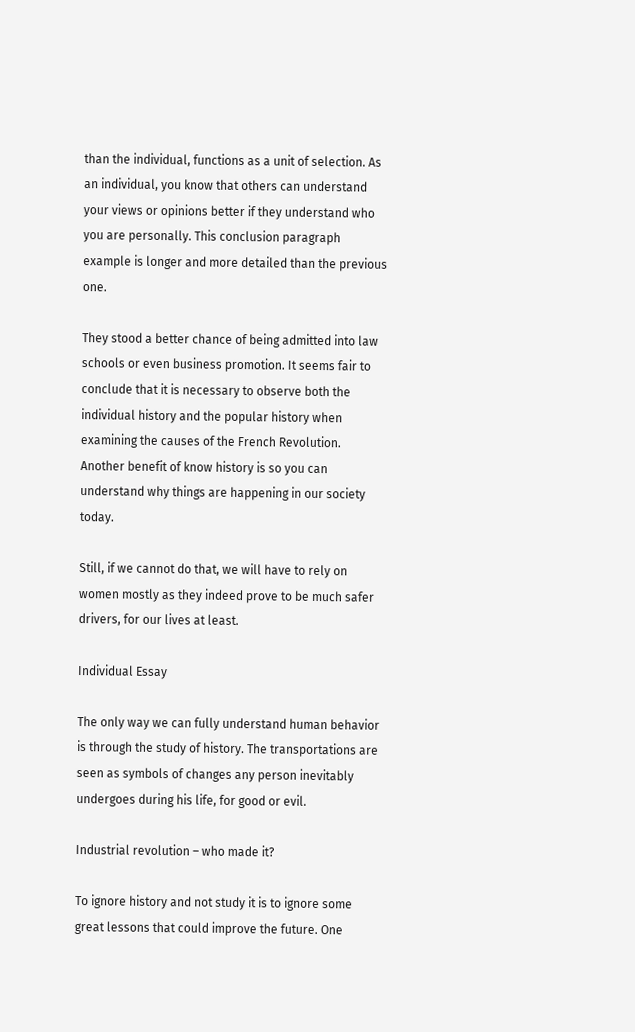than the individual, functions as a unit of selection. As an individual, you know that others can understand your views or opinions better if they understand who you are personally. This conclusion paragraph example is longer and more detailed than the previous one.

They stood a better chance of being admitted into law schools or even business promotion. It seems fair to conclude that it is necessary to observe both the individual history and the popular history when examining the causes of the French Revolution. Another benefit of know history is so you can understand why things are happening in our society today.

Still, if we cannot do that, we will have to rely on women mostly as they indeed prove to be much safer drivers, for our lives at least.

Individual Essay

The only way we can fully understand human behavior is through the study of history. The transportations are seen as symbols of changes any person inevitably undergoes during his life, for good or evil.

Industrial revolution – who made it?

To ignore history and not study it is to ignore some great lessons that could improve the future. One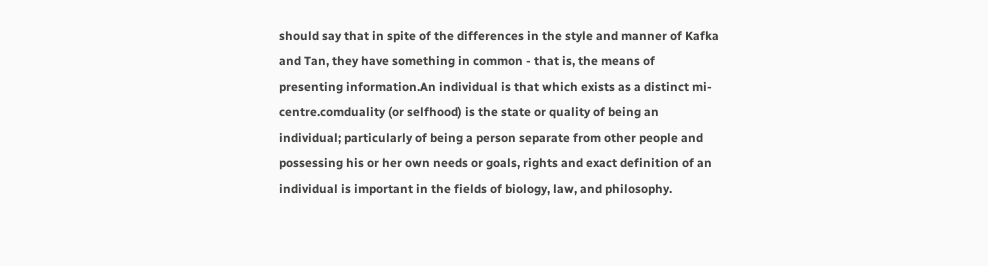should say that in spite of the differences in the style and manner of Kafka and Tan, they have something in common - that is, the means of presenting information.An individual is that which exists as a distinct mi-centre.comduality (or selfhood) is the state or quality of being an individual; particularly of being a person separate from other people and possessing his or her own needs or goals, rights and exact definition of an individual is important in the fields of biology, law, and philosophy.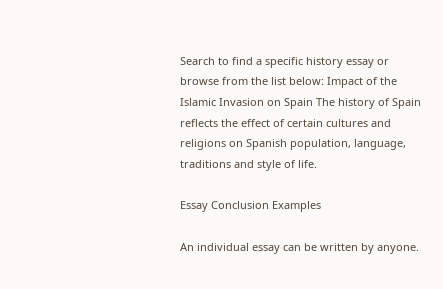Search to find a specific history essay or browse from the list below: Impact of the Islamic Invasion on Spain The history of Spain reflects the effect of certain cultures and religions on Spanish population, language, traditions and style of life.

Essay Conclusion Examples

An individual essay can be written by anyone.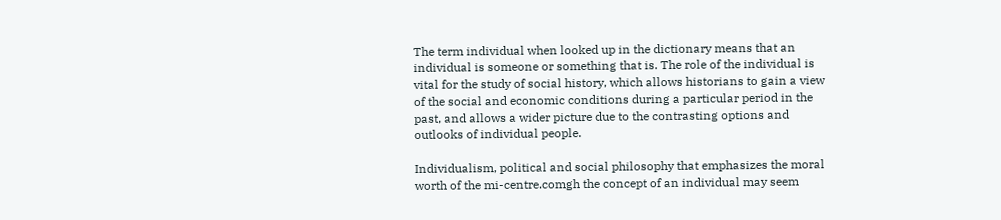The term individual when looked up in the dictionary means that an individual is someone or something that is. The role of the individual is vital for the study of social history, which allows historians to gain a view of the social and economic conditions during a particular period in the past, and allows a wider picture due to the contrasting options and outlooks of individual people.

Individualism, political and social philosophy that emphasizes the moral worth of the mi-centre.comgh the concept of an individual may seem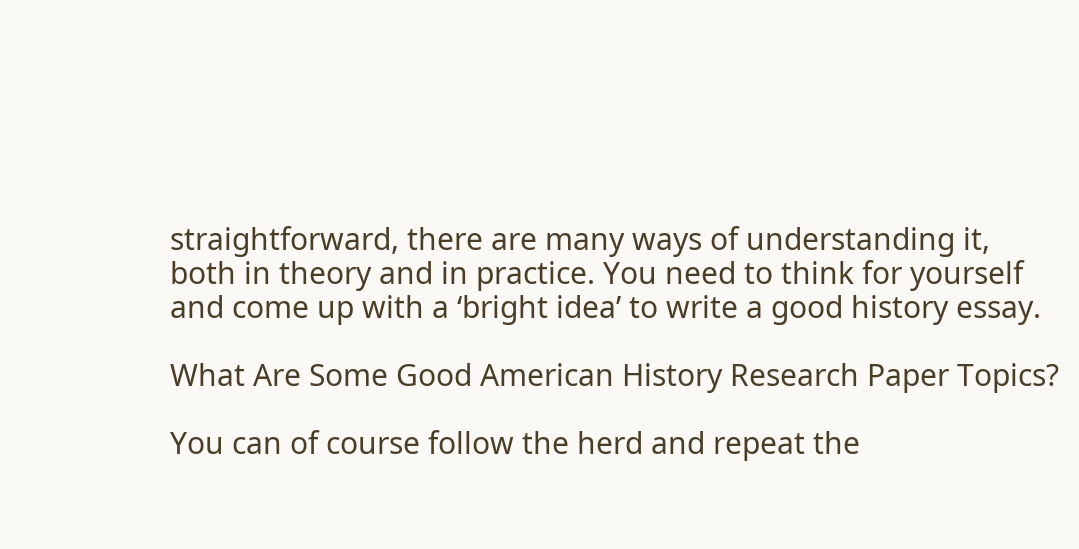straightforward, there are many ways of understanding it, both in theory and in practice. You need to think for yourself and come up with a ‘bright idea’ to write a good history essay.

What Are Some Good American History Research Paper Topics?

You can of course follow the herd and repeat the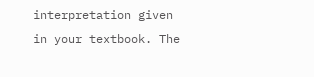interpretation given in your textbook. The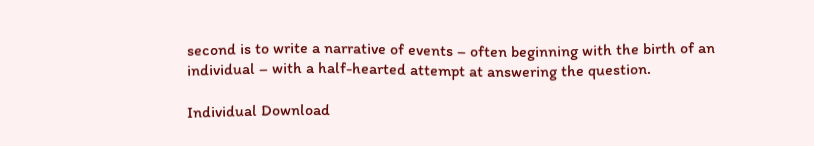second is to write a narrative of events – often beginning with the birth of an individual – with a half-hearted attempt at answering the question.

Individual Download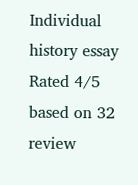Individual history essay
Rated 4/5 based on 32 review